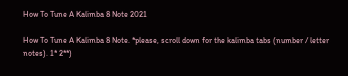How To Tune A Kalimba 8 Note 2021

How To Tune A Kalimba 8 Note. *please, scroll down for the kalimba tabs (number / letter notes). 1* 2**)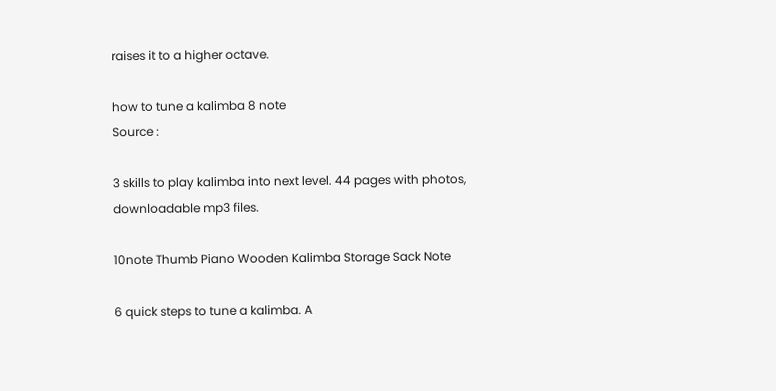raises it to a higher octave.

how to tune a kalimba 8 note
Source :

3 skills to play kalimba into next level. 44 pages with photos, downloadable mp3 files.

10note Thumb Piano Wooden Kalimba Storage Sack Note

6 quick steps to tune a kalimba. A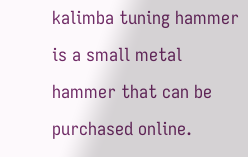kalimba tuning hammer is a small metal hammer that can be purchased online.